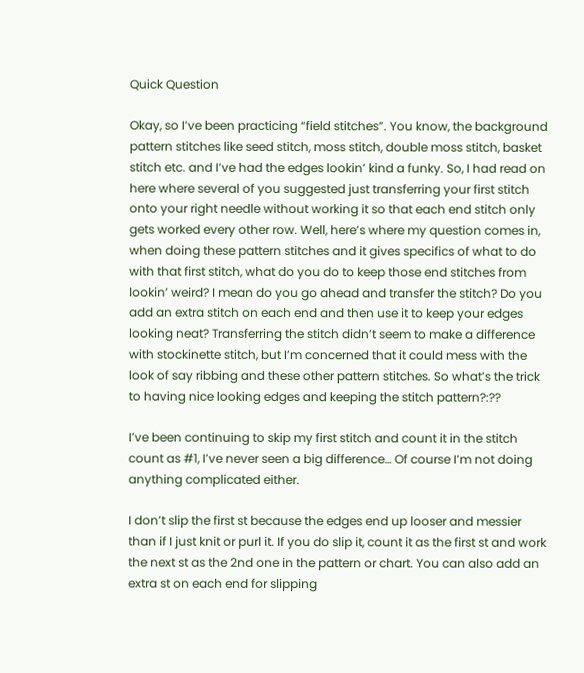Quick Question

Okay, so I’ve been practicing “field stitches”. You know, the background pattern stitches like seed stitch, moss stitch, double moss stitch, basket stitch etc. and I’ve had the edges lookin’ kind a funky. So, I had read on here where several of you suggested just transferring your first stitch onto your right needle without working it so that each end stitch only gets worked every other row. Well, here’s where my question comes in, when doing these pattern stitches and it gives specifics of what to do with that first stitch, what do you do to keep those end stitches from lookin’ weird? I mean do you go ahead and transfer the stitch? Do you add an extra stitch on each end and then use it to keep your edges looking neat? Transferring the stitch didn’t seem to make a difference with stockinette stitch, but I’m concerned that it could mess with the look of say ribbing and these other pattern stitches. So what’s the trick to having nice looking edges and keeping the stitch pattern?:??

I’ve been continuing to skip my first stitch and count it in the stitch count as #1, I’ve never seen a big difference… Of course I’m not doing anything complicated either.

I don’t slip the first st because the edges end up looser and messier than if I just knit or purl it. If you do slip it, count it as the first st and work the next st as the 2nd one in the pattern or chart. You can also add an extra st on each end for slipping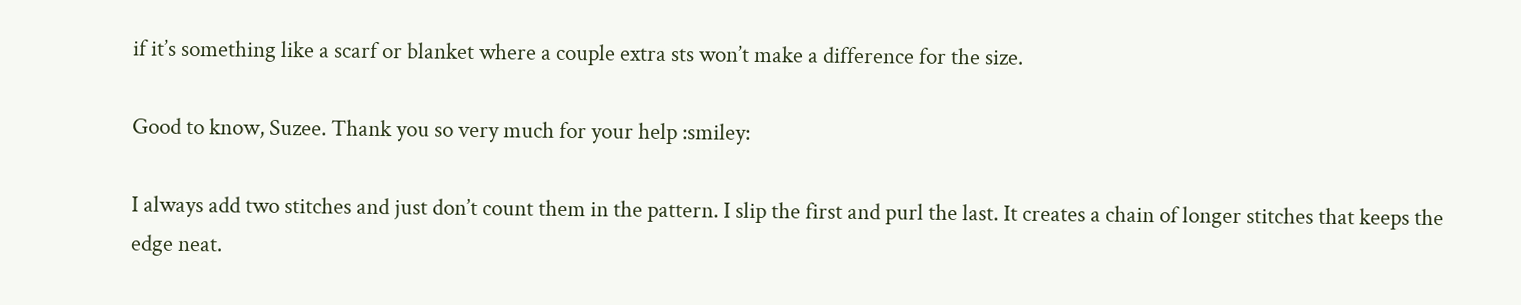if it’s something like a scarf or blanket where a couple extra sts won’t make a difference for the size.

Good to know, Suzee. Thank you so very much for your help :smiley:

I always add two stitches and just don’t count them in the pattern. I slip the first and purl the last. It creates a chain of longer stitches that keeps the edge neat.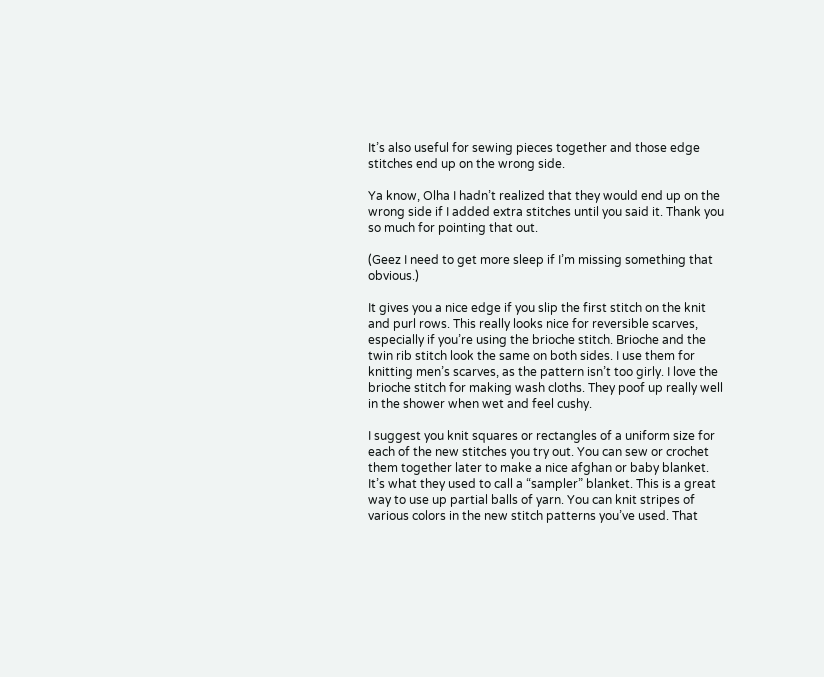It’s also useful for sewing pieces together and those edge stitches end up on the wrong side.

Ya know, Olha I hadn’t realized that they would end up on the wrong side if I added extra stitches until you said it. Thank you so much for pointing that out.

(Geez I need to get more sleep if I’m missing something that obvious.)

It gives you a nice edge if you slip the first stitch on the knit and purl rows. This really looks nice for reversible scarves, especially if you’re using the brioche stitch. Brioche and the twin rib stitch look the same on both sides. I use them for knitting men’s scarves, as the pattern isn’t too girly. I love the brioche stitch for making wash cloths. They poof up really well in the shower when wet and feel cushy.

I suggest you knit squares or rectangles of a uniform size for each of the new stitches you try out. You can sew or crochet them together later to make a nice afghan or baby blanket. It’s what they used to call a “sampler” blanket. This is a great way to use up partial balls of yarn. You can knit stripes of various colors in the new stitch patterns you’ve used. That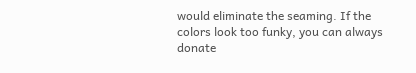would eliminate the seaming. If the colors look too funky, you can always donate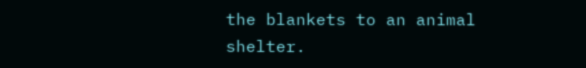the blankets to an animal shelter.